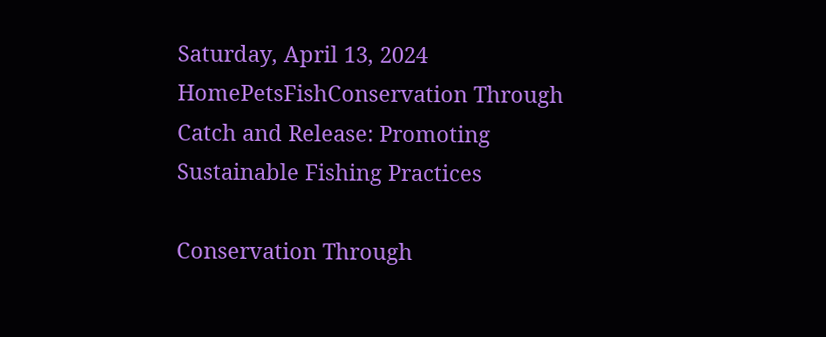Saturday, April 13, 2024
HomePetsFishConservation Through Catch and Release: Promoting Sustainable Fishing Practices

Conservation Through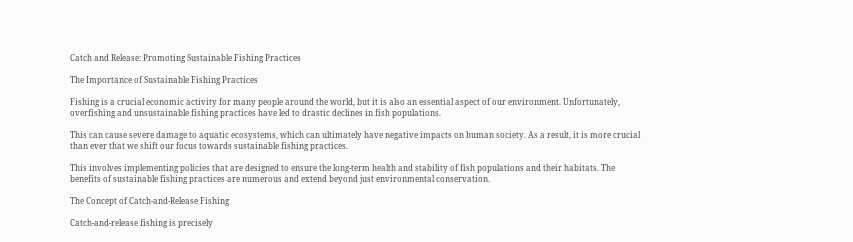Catch and Release: Promoting Sustainable Fishing Practices

The Importance of Sustainable Fishing Practices

Fishing is a crucial economic activity for many people around the world, but it is also an essential aspect of our environment. Unfortunately, overfishing and unsustainable fishing practices have led to drastic declines in fish populations.

This can cause severe damage to aquatic ecosystems, which can ultimately have negative impacts on human society. As a result, it is more crucial than ever that we shift our focus towards sustainable fishing practices.

This involves implementing policies that are designed to ensure the long-term health and stability of fish populations and their habitats. The benefits of sustainable fishing practices are numerous and extend beyond just environmental conservation.

The Concept of Catch-and-Release Fishing

Catch-and-release fishing is precisely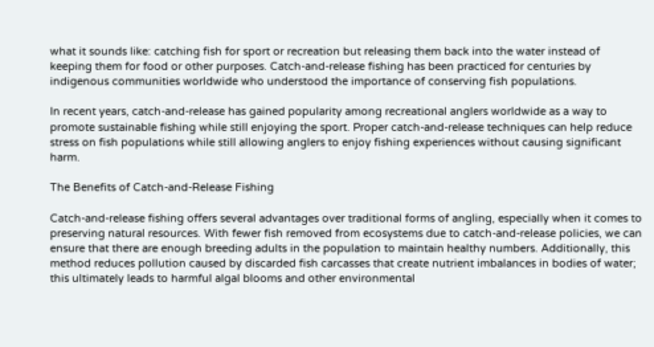what it sounds like: catching fish for sport or recreation but releasing them back into the water instead of keeping them for food or other purposes. Catch-and-release fishing has been practiced for centuries by indigenous communities worldwide who understood the importance of conserving fish populations.

In recent years, catch-and-release has gained popularity among recreational anglers worldwide as a way to promote sustainable fishing while still enjoying the sport. Proper catch-and-release techniques can help reduce stress on fish populations while still allowing anglers to enjoy fishing experiences without causing significant harm.

The Benefits of Catch-and-Release Fishing

Catch-and-release fishing offers several advantages over traditional forms of angling, especially when it comes to preserving natural resources. With fewer fish removed from ecosystems due to catch-and-release policies, we can ensure that there are enough breeding adults in the population to maintain healthy numbers. Additionally, this method reduces pollution caused by discarded fish carcasses that create nutrient imbalances in bodies of water; this ultimately leads to harmful algal blooms and other environmental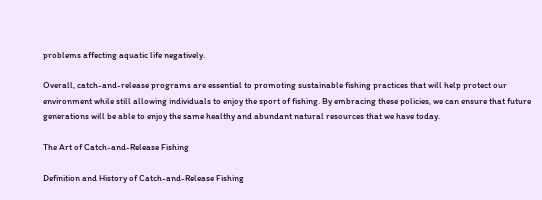problems affecting aquatic life negatively.

Overall, catch-and-release programs are essential to promoting sustainable fishing practices that will help protect our environment while still allowing individuals to enjoy the sport of fishing. By embracing these policies, we can ensure that future generations will be able to enjoy the same healthy and abundant natural resources that we have today.

The Art of Catch-and-Release Fishing

Definition and History of Catch-and-Release Fishing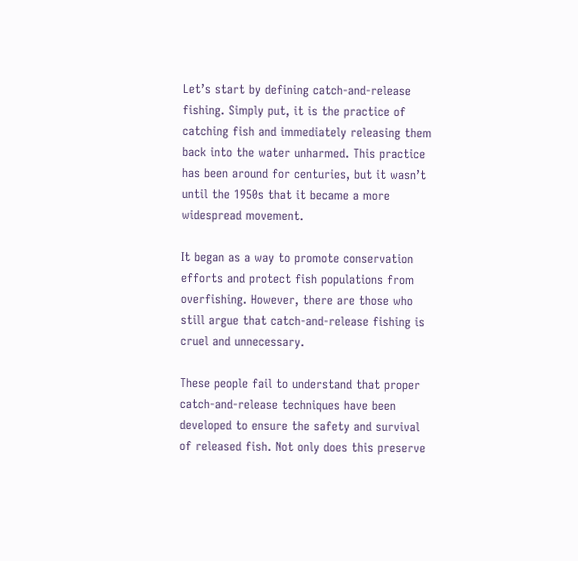Let’s start by defining catch-and-release fishing. Simply put, it is the practice of catching fish and immediately releasing them back into the water unharmed. This practice has been around for centuries, but it wasn’t until the 1950s that it became a more widespread movement.

It began as a way to promote conservation efforts and protect fish populations from overfishing. However, there are those who still argue that catch-and-release fishing is cruel and unnecessary.

These people fail to understand that proper catch-and-release techniques have been developed to ensure the safety and survival of released fish. Not only does this preserve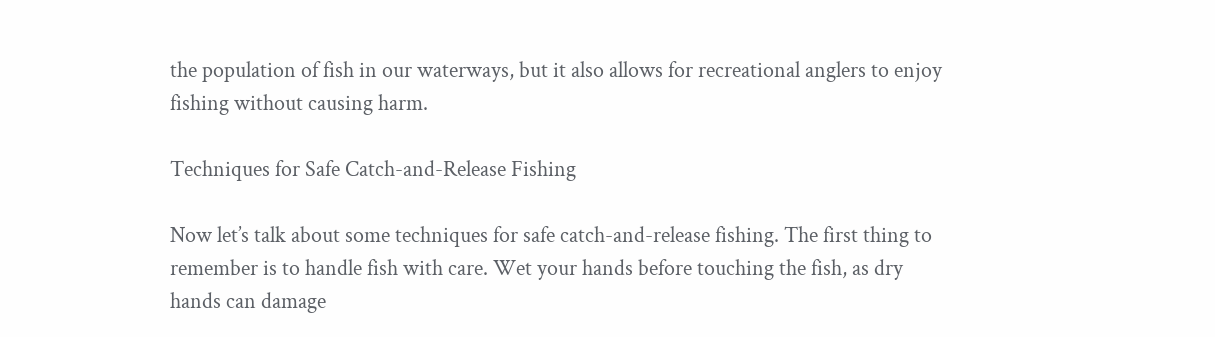the population of fish in our waterways, but it also allows for recreational anglers to enjoy fishing without causing harm.

Techniques for Safe Catch-and-Release Fishing

Now let’s talk about some techniques for safe catch-and-release fishing. The first thing to remember is to handle fish with care. Wet your hands before touching the fish, as dry hands can damage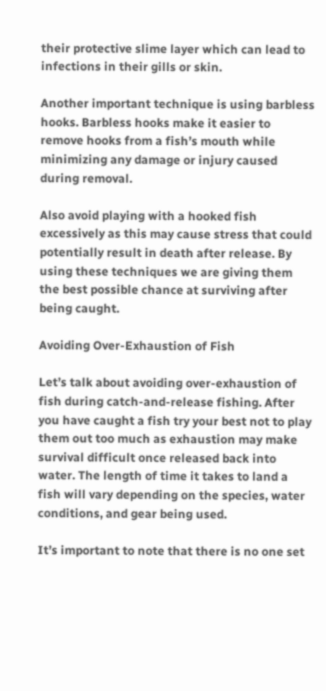their protective slime layer which can lead to infections in their gills or skin.

Another important technique is using barbless hooks. Barbless hooks make it easier to remove hooks from a fish’s mouth while minimizing any damage or injury caused during removal.

Also avoid playing with a hooked fish excessively as this may cause stress that could potentially result in death after release. By using these techniques we are giving them the best possible chance at surviving after being caught.

Avoiding Over-Exhaustion of Fish

Let’s talk about avoiding over-exhaustion of fish during catch-and-release fishing. After you have caught a fish try your best not to play them out too much as exhaustion may make survival difficult once released back into water. The length of time it takes to land a fish will vary depending on the species, water conditions, and gear being used.

It’s important to note that there is no one set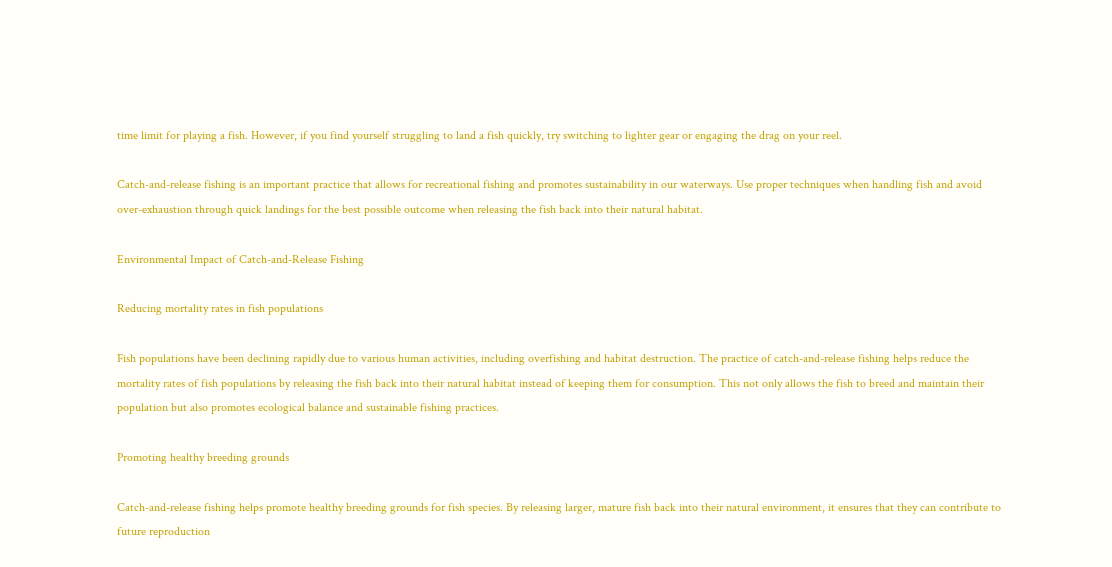time limit for playing a fish. However, if you find yourself struggling to land a fish quickly, try switching to lighter gear or engaging the drag on your reel.

Catch-and-release fishing is an important practice that allows for recreational fishing and promotes sustainability in our waterways. Use proper techniques when handling fish and avoid over-exhaustion through quick landings for the best possible outcome when releasing the fish back into their natural habitat.

Environmental Impact of Catch-and-Release Fishing

Reducing mortality rates in fish populations

Fish populations have been declining rapidly due to various human activities, including overfishing and habitat destruction. The practice of catch-and-release fishing helps reduce the mortality rates of fish populations by releasing the fish back into their natural habitat instead of keeping them for consumption. This not only allows the fish to breed and maintain their population but also promotes ecological balance and sustainable fishing practices.

Promoting healthy breeding grounds

Catch-and-release fishing helps promote healthy breeding grounds for fish species. By releasing larger, mature fish back into their natural environment, it ensures that they can contribute to future reproduction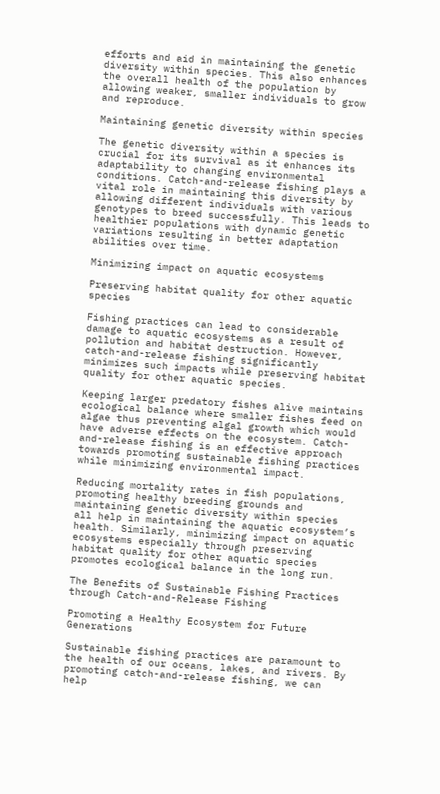efforts and aid in maintaining the genetic diversity within species. This also enhances the overall health of the population by allowing weaker, smaller individuals to grow and reproduce.

Maintaining genetic diversity within species

The genetic diversity within a species is crucial for its survival as it enhances its adaptability to changing environmental conditions. Catch-and-release fishing plays a vital role in maintaining this diversity by allowing different individuals with various genotypes to breed successfully. This leads to healthier populations with dynamic genetic variations resulting in better adaptation abilities over time.

Minimizing impact on aquatic ecosystems

Preserving habitat quality for other aquatic species

Fishing practices can lead to considerable damage to aquatic ecosystems as a result of pollution and habitat destruction. However, catch-and-release fishing significantly minimizes such impacts while preserving habitat quality for other aquatic species.

Keeping larger predatory fishes alive maintains ecological balance where smaller fishes feed on algae thus preventing algal growth which would have adverse effects on the ecosystem. Catch-and-release fishing is an effective approach towards promoting sustainable fishing practices while minimizing environmental impact.

Reducing mortality rates in fish populations, promoting healthy breeding grounds and maintaining genetic diversity within species all help in maintaining the aquatic ecosystem’s health. Similarly, minimizing impact on aquatic ecosystems especially through preserving habitat quality for other aquatic species promotes ecological balance in the long run.

The Benefits of Sustainable Fishing Practices through Catch-and-Release Fishing

Promoting a Healthy Ecosystem for Future Generations

Sustainable fishing practices are paramount to the health of our oceans, lakes, and rivers. By promoting catch-and-release fishing, we can help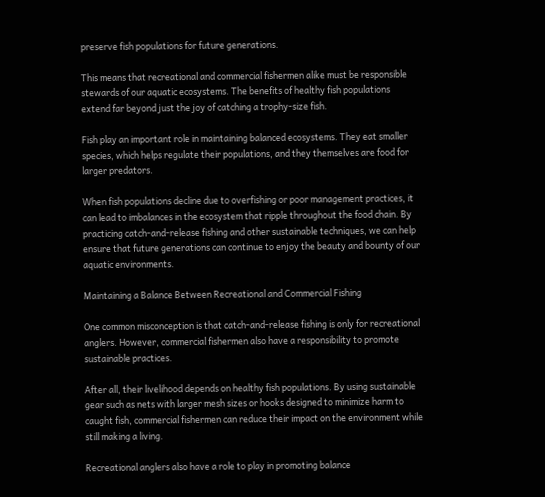preserve fish populations for future generations.

This means that recreational and commercial fishermen alike must be responsible stewards of our aquatic ecosystems. The benefits of healthy fish populations extend far beyond just the joy of catching a trophy-size fish.

Fish play an important role in maintaining balanced ecosystems. They eat smaller species, which helps regulate their populations, and they themselves are food for larger predators.

When fish populations decline due to overfishing or poor management practices, it can lead to imbalances in the ecosystem that ripple throughout the food chain. By practicing catch-and-release fishing and other sustainable techniques, we can help ensure that future generations can continue to enjoy the beauty and bounty of our aquatic environments.

Maintaining a Balance Between Recreational and Commercial Fishing

One common misconception is that catch-and-release fishing is only for recreational anglers. However, commercial fishermen also have a responsibility to promote sustainable practices.

After all, their livelihood depends on healthy fish populations. By using sustainable gear such as nets with larger mesh sizes or hooks designed to minimize harm to caught fish, commercial fishermen can reduce their impact on the environment while still making a living.

Recreational anglers also have a role to play in promoting balance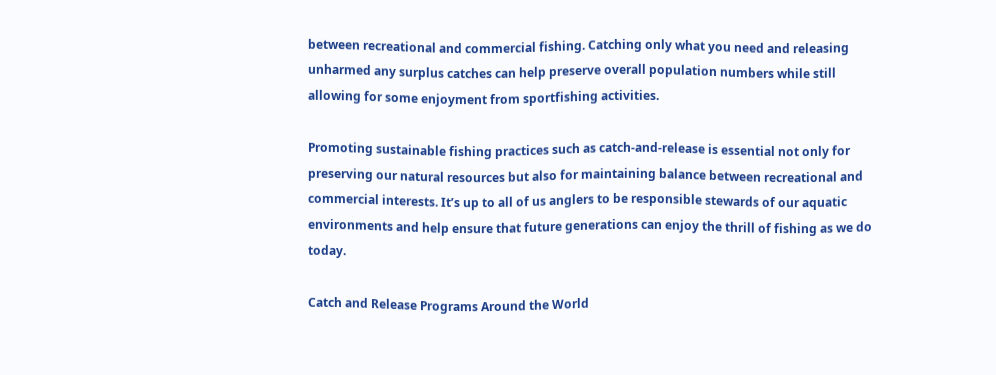between recreational and commercial fishing. Catching only what you need and releasing unharmed any surplus catches can help preserve overall population numbers while still allowing for some enjoyment from sportfishing activities.

Promoting sustainable fishing practices such as catch-and-release is essential not only for preserving our natural resources but also for maintaining balance between recreational and commercial interests. It’s up to all of us anglers to be responsible stewards of our aquatic environments and help ensure that future generations can enjoy the thrill of fishing as we do today.

Catch and Release Programs Around the World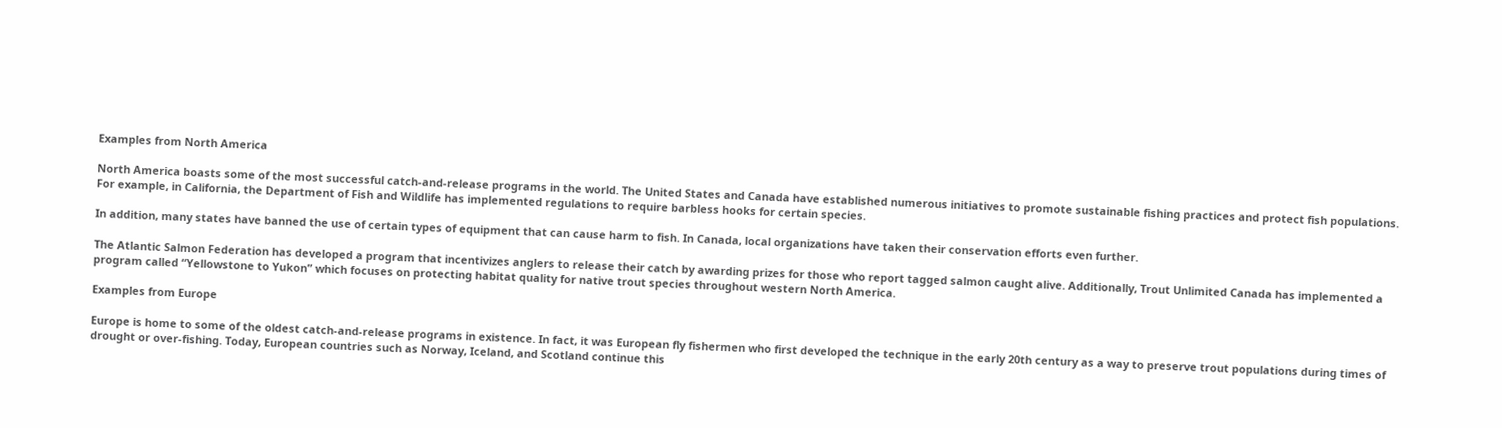Examples from North America

North America boasts some of the most successful catch-and-release programs in the world. The United States and Canada have established numerous initiatives to promote sustainable fishing practices and protect fish populations. For example, in California, the Department of Fish and Wildlife has implemented regulations to require barbless hooks for certain species.

In addition, many states have banned the use of certain types of equipment that can cause harm to fish. In Canada, local organizations have taken their conservation efforts even further.

The Atlantic Salmon Federation has developed a program that incentivizes anglers to release their catch by awarding prizes for those who report tagged salmon caught alive. Additionally, Trout Unlimited Canada has implemented a program called “Yellowstone to Yukon” which focuses on protecting habitat quality for native trout species throughout western North America.

Examples from Europe

Europe is home to some of the oldest catch-and-release programs in existence. In fact, it was European fly fishermen who first developed the technique in the early 20th century as a way to preserve trout populations during times of drought or over-fishing. Today, European countries such as Norway, Iceland, and Scotland continue this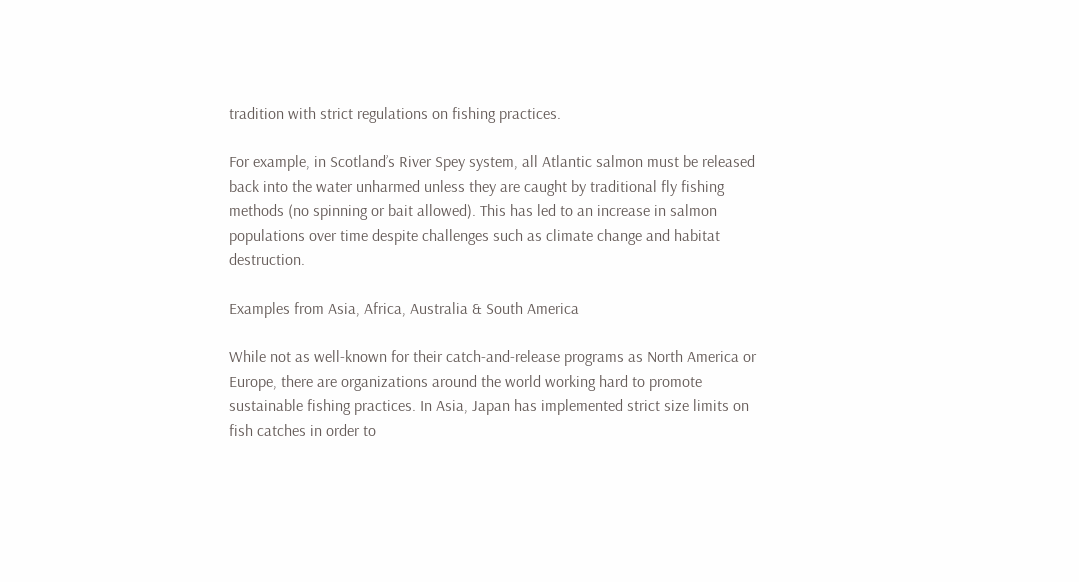tradition with strict regulations on fishing practices.

For example, in Scotland’s River Spey system, all Atlantic salmon must be released back into the water unharmed unless they are caught by traditional fly fishing methods (no spinning or bait allowed). This has led to an increase in salmon populations over time despite challenges such as climate change and habitat destruction.

Examples from Asia, Africa, Australia & South America

While not as well-known for their catch-and-release programs as North America or Europe, there are organizations around the world working hard to promote sustainable fishing practices. In Asia, Japan has implemented strict size limits on fish catches in order to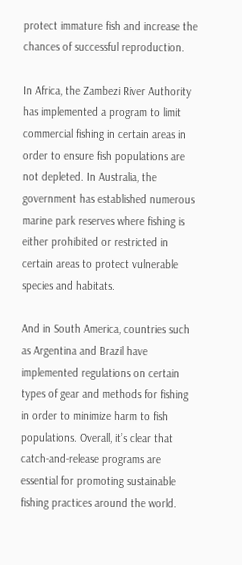protect immature fish and increase the chances of successful reproduction.

In Africa, the Zambezi River Authority has implemented a program to limit commercial fishing in certain areas in order to ensure fish populations are not depleted. In Australia, the government has established numerous marine park reserves where fishing is either prohibited or restricted in certain areas to protect vulnerable species and habitats.

And in South America, countries such as Argentina and Brazil have implemented regulations on certain types of gear and methods for fishing in order to minimize harm to fish populations. Overall, it’s clear that catch-and-release programs are essential for promoting sustainable fishing practices around the world.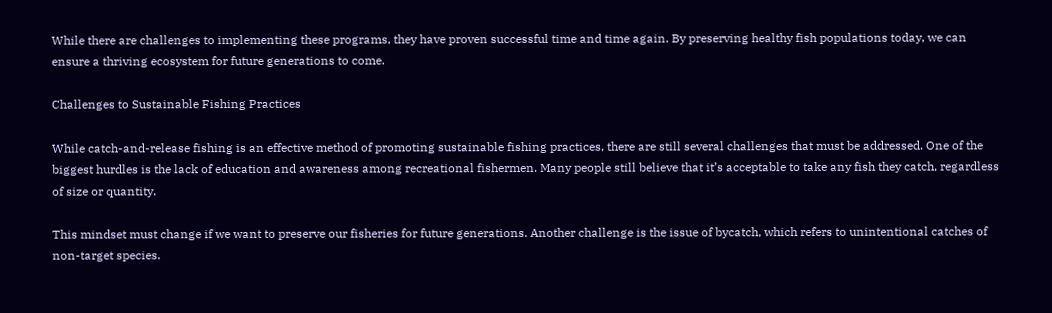While there are challenges to implementing these programs, they have proven successful time and time again. By preserving healthy fish populations today, we can ensure a thriving ecosystem for future generations to come.

Challenges to Sustainable Fishing Practices

While catch-and-release fishing is an effective method of promoting sustainable fishing practices, there are still several challenges that must be addressed. One of the biggest hurdles is the lack of education and awareness among recreational fishermen. Many people still believe that it’s acceptable to take any fish they catch, regardless of size or quantity.

This mindset must change if we want to preserve our fisheries for future generations. Another challenge is the issue of bycatch, which refers to unintentional catches of non-target species.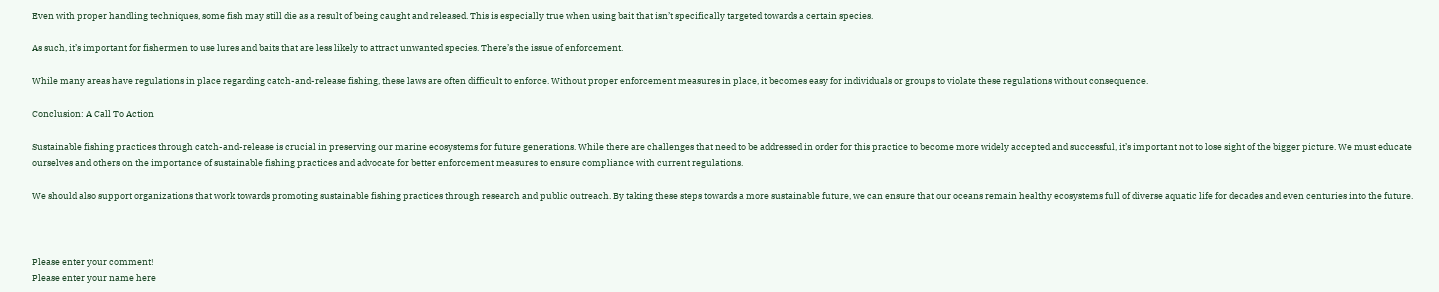Even with proper handling techniques, some fish may still die as a result of being caught and released. This is especially true when using bait that isn’t specifically targeted towards a certain species.

As such, it’s important for fishermen to use lures and baits that are less likely to attract unwanted species. There’s the issue of enforcement.

While many areas have regulations in place regarding catch-and-release fishing, these laws are often difficult to enforce. Without proper enforcement measures in place, it becomes easy for individuals or groups to violate these regulations without consequence.

Conclusion: A Call To Action

Sustainable fishing practices through catch-and-release is crucial in preserving our marine ecosystems for future generations. While there are challenges that need to be addressed in order for this practice to become more widely accepted and successful, it’s important not to lose sight of the bigger picture. We must educate ourselves and others on the importance of sustainable fishing practices and advocate for better enforcement measures to ensure compliance with current regulations.

We should also support organizations that work towards promoting sustainable fishing practices through research and public outreach. By taking these steps towards a more sustainable future, we can ensure that our oceans remain healthy ecosystems full of diverse aquatic life for decades and even centuries into the future.



Please enter your comment!
Please enter your name here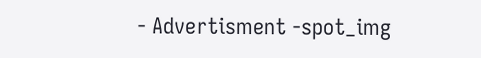- Advertisment -spot_img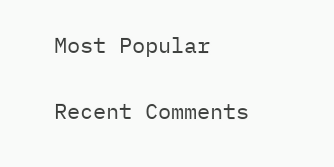Most Popular

Recent Comments